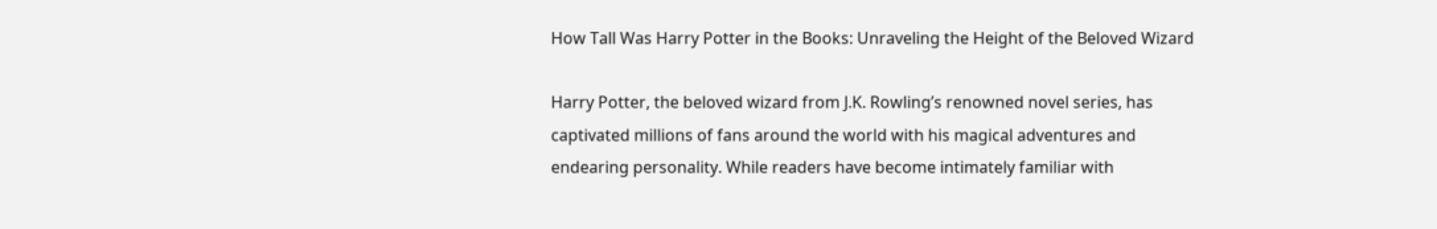How Tall Was Harry Potter in the Books: Unraveling the Height of the Beloved Wizard

Harry Potter, the beloved wizard from J.K. Rowling’s renowned novel series, has captivated millions of fans around the world with his magical adventures and endearing personality. While readers have become intimately familiar with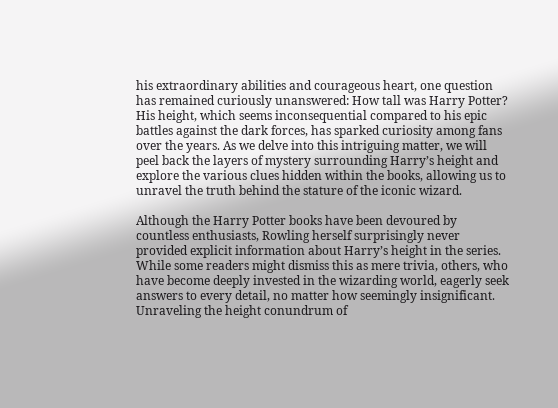his extraordinary abilities and courageous heart, one question has remained curiously unanswered: How tall was Harry Potter? His height, which seems inconsequential compared to his epic battles against the dark forces, has sparked curiosity among fans over the years. As we delve into this intriguing matter, we will peel back the layers of mystery surrounding Harry’s height and explore the various clues hidden within the books, allowing us to unravel the truth behind the stature of the iconic wizard.

Although the Harry Potter books have been devoured by countless enthusiasts, Rowling herself surprisingly never provided explicit information about Harry’s height in the series. While some readers might dismiss this as mere trivia, others, who have become deeply invested in the wizarding world, eagerly seek answers to every detail, no matter how seemingly insignificant. Unraveling the height conundrum of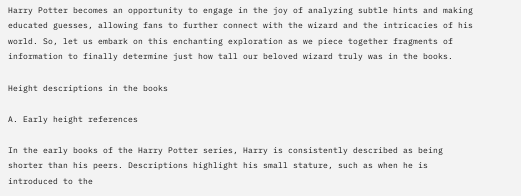Harry Potter becomes an opportunity to engage in the joy of analyzing subtle hints and making educated guesses, allowing fans to further connect with the wizard and the intricacies of his world. So, let us embark on this enchanting exploration as we piece together fragments of information to finally determine just how tall our beloved wizard truly was in the books.

Height descriptions in the books

A. Early height references

In the early books of the Harry Potter series, Harry is consistently described as being shorter than his peers. Descriptions highlight his small stature, such as when he is introduced to the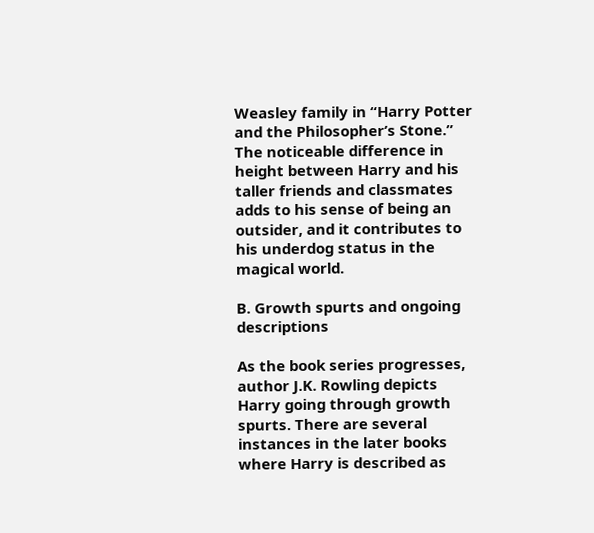Weasley family in “Harry Potter and the Philosopher’s Stone.” The noticeable difference in height between Harry and his taller friends and classmates adds to his sense of being an outsider, and it contributes to his underdog status in the magical world.

B. Growth spurts and ongoing descriptions

As the book series progresses, author J.K. Rowling depicts Harry going through growth spurts. There are several instances in the later books where Harry is described as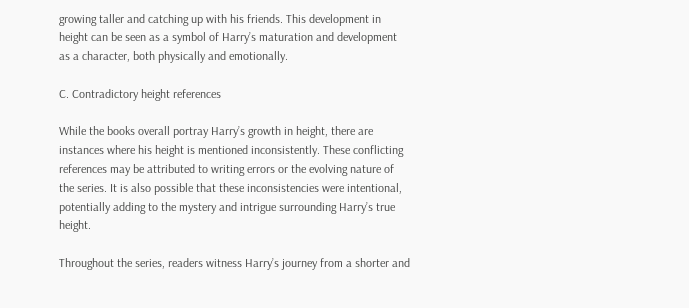growing taller and catching up with his friends. This development in height can be seen as a symbol of Harry’s maturation and development as a character, both physically and emotionally.

C. Contradictory height references

While the books overall portray Harry’s growth in height, there are instances where his height is mentioned inconsistently. These conflicting references may be attributed to writing errors or the evolving nature of the series. It is also possible that these inconsistencies were intentional, potentially adding to the mystery and intrigue surrounding Harry’s true height.

Throughout the series, readers witness Harry’s journey from a shorter and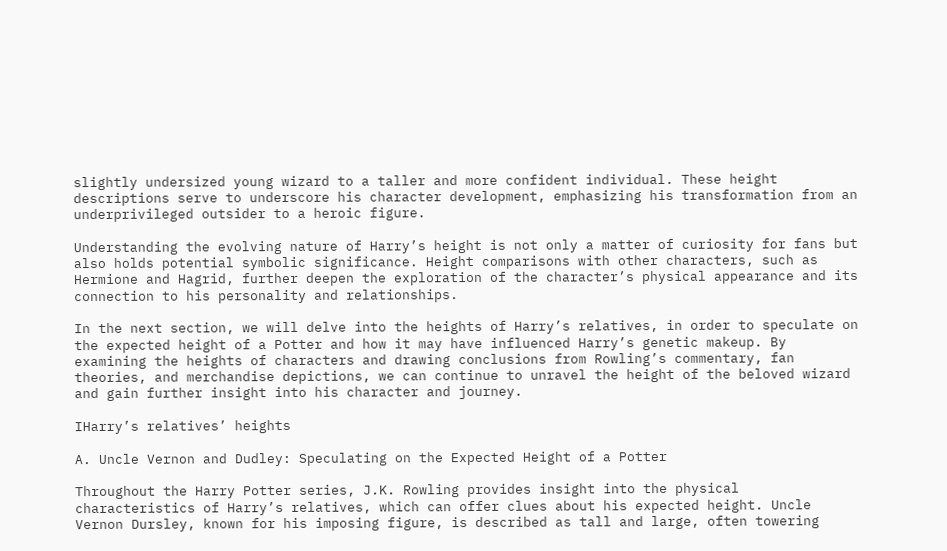slightly undersized young wizard to a taller and more confident individual. These height descriptions serve to underscore his character development, emphasizing his transformation from an underprivileged outsider to a heroic figure.

Understanding the evolving nature of Harry’s height is not only a matter of curiosity for fans but also holds potential symbolic significance. Height comparisons with other characters, such as Hermione and Hagrid, further deepen the exploration of the character’s physical appearance and its connection to his personality and relationships.

In the next section, we will delve into the heights of Harry’s relatives, in order to speculate on the expected height of a Potter and how it may have influenced Harry’s genetic makeup. By examining the heights of characters and drawing conclusions from Rowling’s commentary, fan theories, and merchandise depictions, we can continue to unravel the height of the beloved wizard and gain further insight into his character and journey.

IHarry’s relatives’ heights

A. Uncle Vernon and Dudley: Speculating on the Expected Height of a Potter

Throughout the Harry Potter series, J.K. Rowling provides insight into the physical characteristics of Harry’s relatives, which can offer clues about his expected height. Uncle Vernon Dursley, known for his imposing figure, is described as tall and large, often towering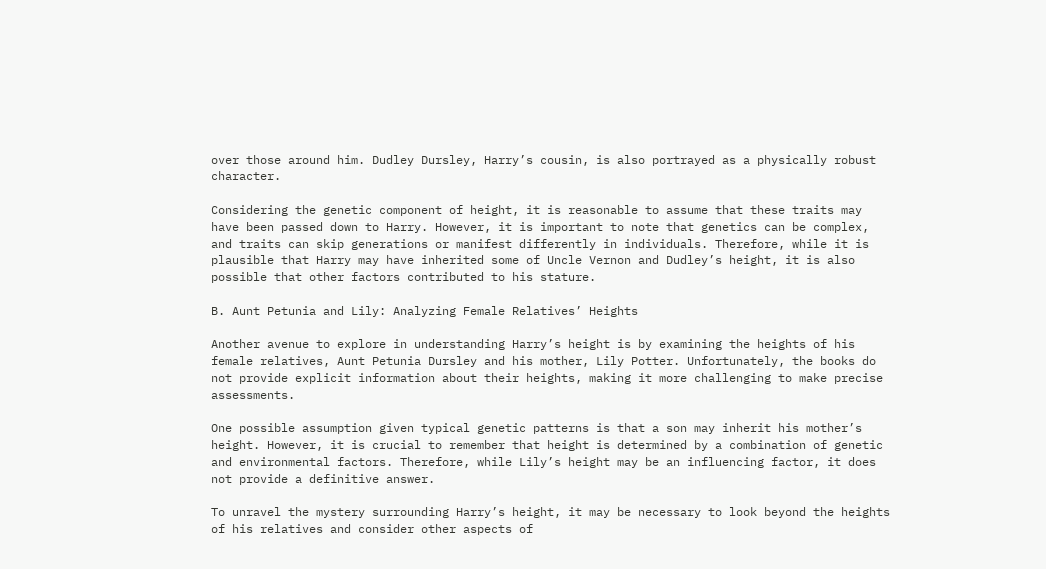over those around him. Dudley Dursley, Harry’s cousin, is also portrayed as a physically robust character.

Considering the genetic component of height, it is reasonable to assume that these traits may have been passed down to Harry. However, it is important to note that genetics can be complex, and traits can skip generations or manifest differently in individuals. Therefore, while it is plausible that Harry may have inherited some of Uncle Vernon and Dudley’s height, it is also possible that other factors contributed to his stature.

B. Aunt Petunia and Lily: Analyzing Female Relatives’ Heights

Another avenue to explore in understanding Harry’s height is by examining the heights of his female relatives, Aunt Petunia Dursley and his mother, Lily Potter. Unfortunately, the books do not provide explicit information about their heights, making it more challenging to make precise assessments.

One possible assumption given typical genetic patterns is that a son may inherit his mother’s height. However, it is crucial to remember that height is determined by a combination of genetic and environmental factors. Therefore, while Lily’s height may be an influencing factor, it does not provide a definitive answer.

To unravel the mystery surrounding Harry’s height, it may be necessary to look beyond the heights of his relatives and consider other aspects of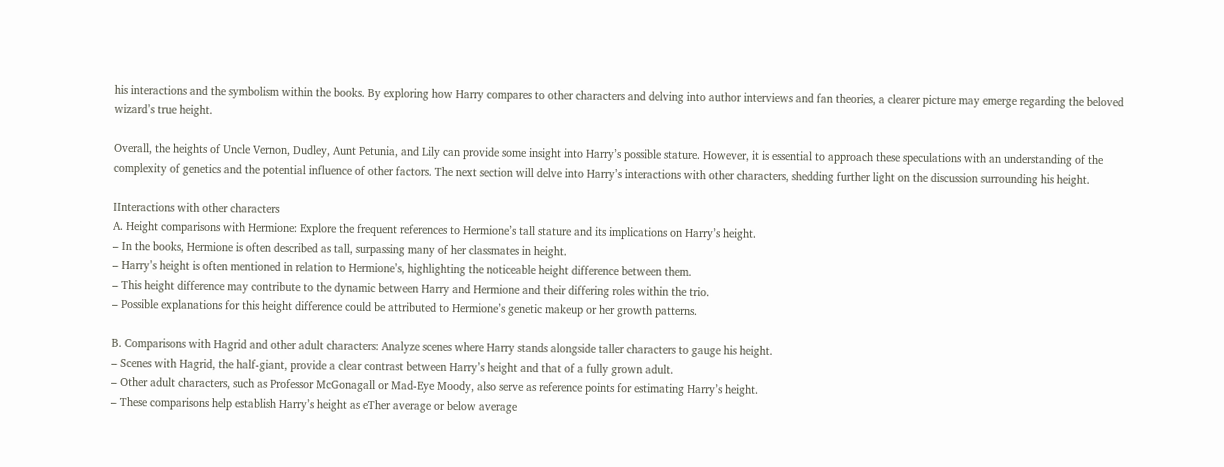his interactions and the symbolism within the books. By exploring how Harry compares to other characters and delving into author interviews and fan theories, a clearer picture may emerge regarding the beloved wizard’s true height.

Overall, the heights of Uncle Vernon, Dudley, Aunt Petunia, and Lily can provide some insight into Harry’s possible stature. However, it is essential to approach these speculations with an understanding of the complexity of genetics and the potential influence of other factors. The next section will delve into Harry’s interactions with other characters, shedding further light on the discussion surrounding his height.

IInteractions with other characters
A. Height comparisons with Hermione: Explore the frequent references to Hermione’s tall stature and its implications on Harry’s height.
– In the books, Hermione is often described as tall, surpassing many of her classmates in height.
– Harry’s height is often mentioned in relation to Hermione’s, highlighting the noticeable height difference between them.
– This height difference may contribute to the dynamic between Harry and Hermione and their differing roles within the trio.
– Possible explanations for this height difference could be attributed to Hermione’s genetic makeup or her growth patterns.

B. Comparisons with Hagrid and other adult characters: Analyze scenes where Harry stands alongside taller characters to gauge his height.
– Scenes with Hagrid, the half-giant, provide a clear contrast between Harry’s height and that of a fully grown adult.
– Other adult characters, such as Professor McGonagall or Mad-Eye Moody, also serve as reference points for estimating Harry’s height.
– These comparisons help establish Harry’s height as eTher average or below average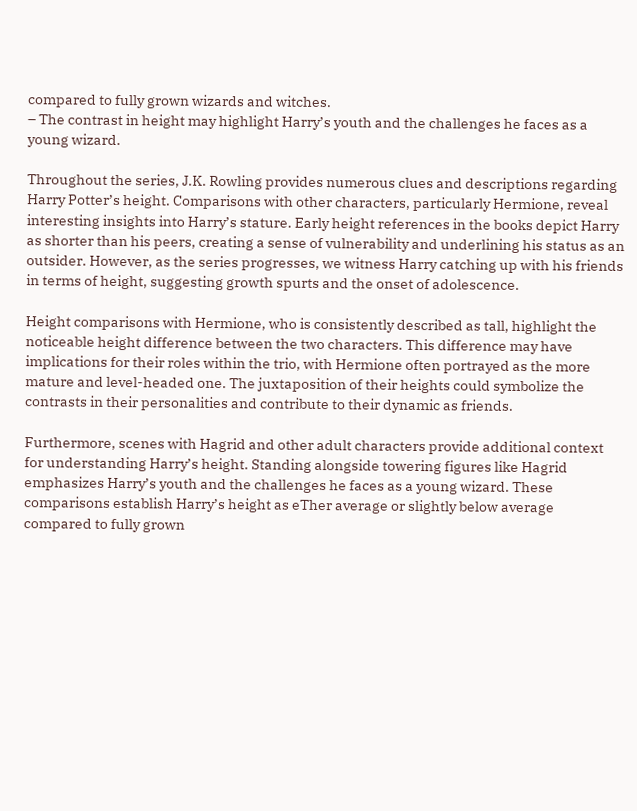compared to fully grown wizards and witches.
– The contrast in height may highlight Harry’s youth and the challenges he faces as a young wizard.

Throughout the series, J.K. Rowling provides numerous clues and descriptions regarding Harry Potter’s height. Comparisons with other characters, particularly Hermione, reveal interesting insights into Harry’s stature. Early height references in the books depict Harry as shorter than his peers, creating a sense of vulnerability and underlining his status as an outsider. However, as the series progresses, we witness Harry catching up with his friends in terms of height, suggesting growth spurts and the onset of adolescence.

Height comparisons with Hermione, who is consistently described as tall, highlight the noticeable height difference between the two characters. This difference may have implications for their roles within the trio, with Hermione often portrayed as the more mature and level-headed one. The juxtaposition of their heights could symbolize the contrasts in their personalities and contribute to their dynamic as friends.

Furthermore, scenes with Hagrid and other adult characters provide additional context for understanding Harry’s height. Standing alongside towering figures like Hagrid emphasizes Harry’s youth and the challenges he faces as a young wizard. These comparisons establish Harry’s height as eTher average or slightly below average compared to fully grown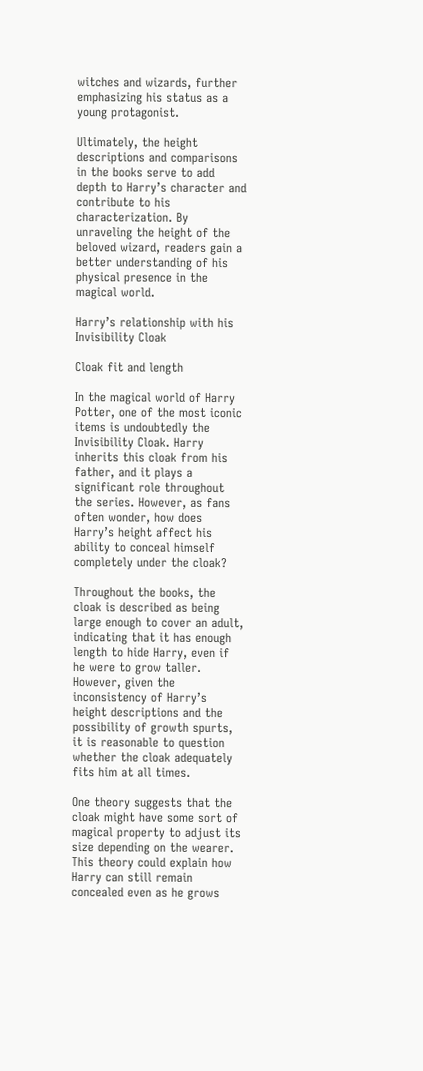witches and wizards, further emphasizing his status as a young protagonist.

Ultimately, the height descriptions and comparisons in the books serve to add depth to Harry’s character and contribute to his characterization. By unraveling the height of the beloved wizard, readers gain a better understanding of his physical presence in the magical world.

Harry’s relationship with his Invisibility Cloak

Cloak fit and length

In the magical world of Harry Potter, one of the most iconic items is undoubtedly the Invisibility Cloak. Harry inherits this cloak from his father, and it plays a significant role throughout the series. However, as fans often wonder, how does Harry’s height affect his ability to conceal himself completely under the cloak?

Throughout the books, the cloak is described as being large enough to cover an adult, indicating that it has enough length to hide Harry, even if he were to grow taller. However, given the inconsistency of Harry’s height descriptions and the possibility of growth spurts, it is reasonable to question whether the cloak adequately fits him at all times.

One theory suggests that the cloak might have some sort of magical property to adjust its size depending on the wearer. This theory could explain how Harry can still remain concealed even as he grows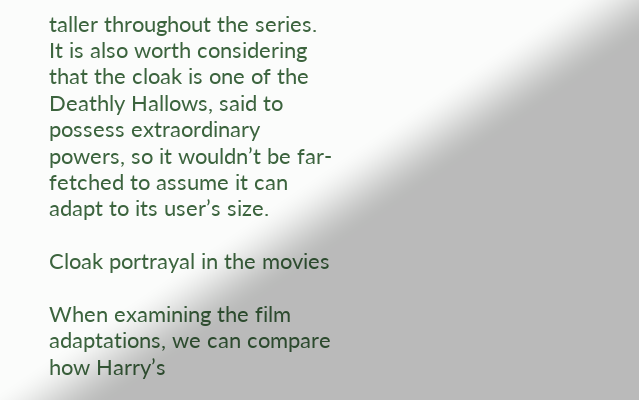taller throughout the series. It is also worth considering that the cloak is one of the Deathly Hallows, said to possess extraordinary powers, so it wouldn’t be far-fetched to assume it can adapt to its user’s size.

Cloak portrayal in the movies

When examining the film adaptations, we can compare how Harry’s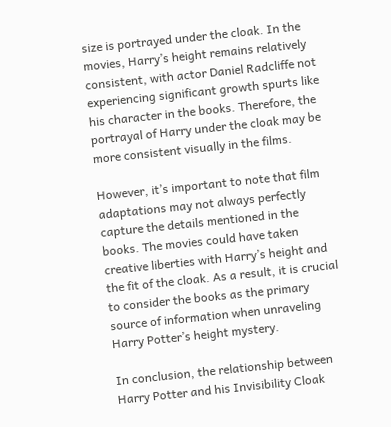size is portrayed under the cloak. In the movies, Harry’s height remains relatively consistent, with actor Daniel Radcliffe not experiencing significant growth spurts like his character in the books. Therefore, the portrayal of Harry under the cloak may be more consistent visually in the films.

However, it’s important to note that film adaptations may not always perfectly capture the details mentioned in the books. The movies could have taken creative liberties with Harry’s height and the fit of the cloak. As a result, it is crucial to consider the books as the primary source of information when unraveling Harry Potter’s height mystery.

In conclusion, the relationship between Harry Potter and his Invisibility Cloak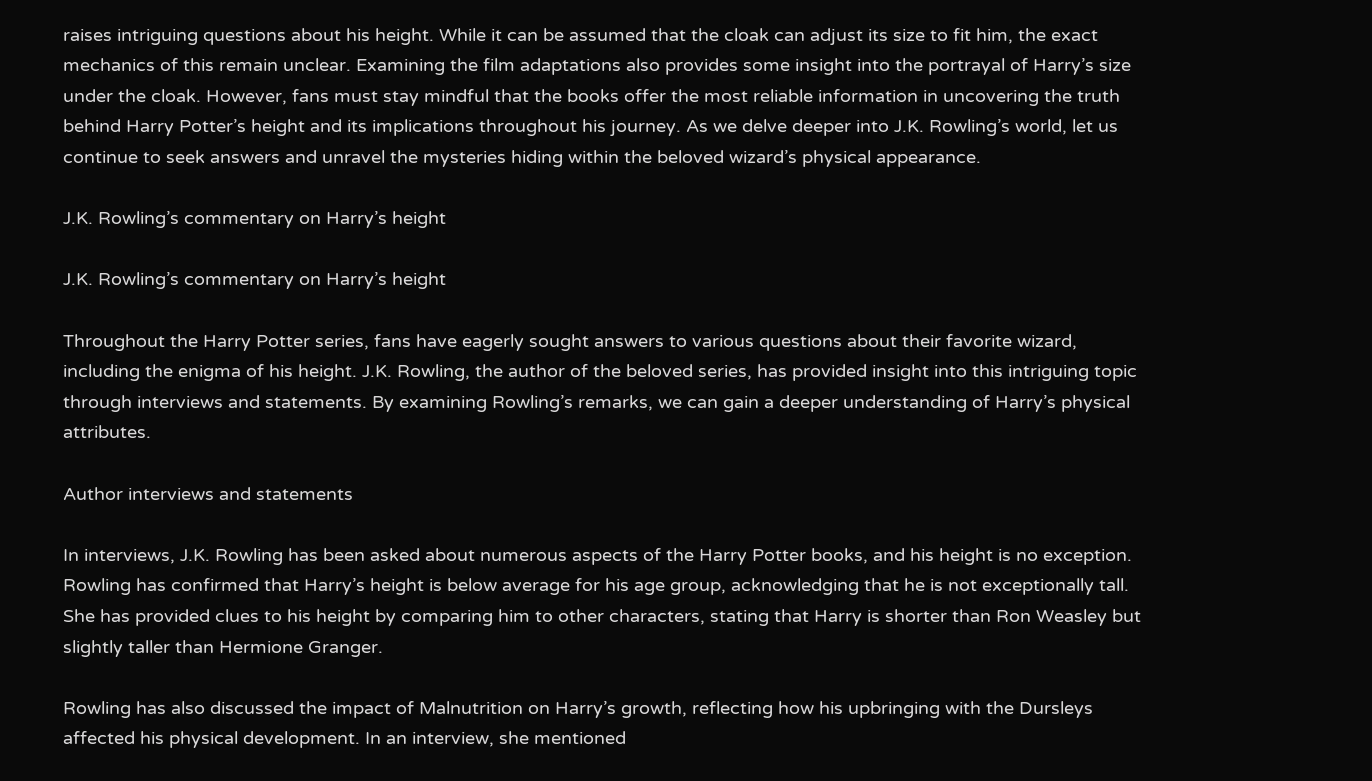raises intriguing questions about his height. While it can be assumed that the cloak can adjust its size to fit him, the exact mechanics of this remain unclear. Examining the film adaptations also provides some insight into the portrayal of Harry’s size under the cloak. However, fans must stay mindful that the books offer the most reliable information in uncovering the truth behind Harry Potter’s height and its implications throughout his journey. As we delve deeper into J.K. Rowling’s world, let us continue to seek answers and unravel the mysteries hiding within the beloved wizard’s physical appearance.

J.K. Rowling’s commentary on Harry’s height

J.K. Rowling’s commentary on Harry’s height

Throughout the Harry Potter series, fans have eagerly sought answers to various questions about their favorite wizard, including the enigma of his height. J.K. Rowling, the author of the beloved series, has provided insight into this intriguing topic through interviews and statements. By examining Rowling’s remarks, we can gain a deeper understanding of Harry’s physical attributes.

Author interviews and statements

In interviews, J.K. Rowling has been asked about numerous aspects of the Harry Potter books, and his height is no exception. Rowling has confirmed that Harry’s height is below average for his age group, acknowledging that he is not exceptionally tall. She has provided clues to his height by comparing him to other characters, stating that Harry is shorter than Ron Weasley but slightly taller than Hermione Granger.

Rowling has also discussed the impact of Malnutrition on Harry’s growth, reflecting how his upbringing with the Dursleys affected his physical development. In an interview, she mentioned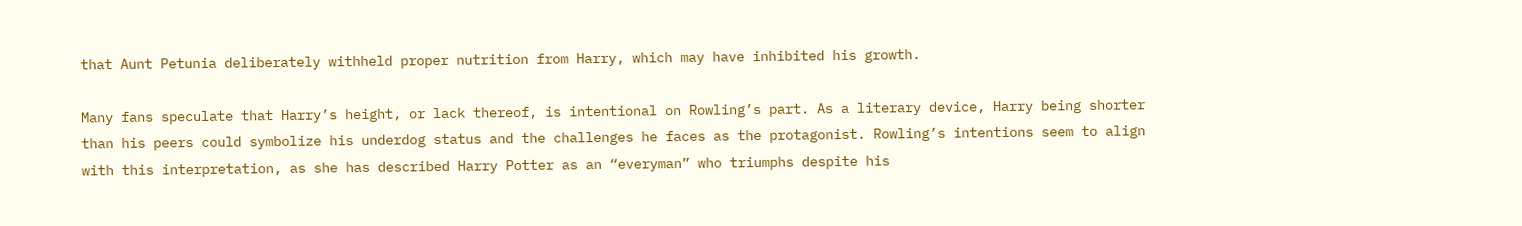that Aunt Petunia deliberately withheld proper nutrition from Harry, which may have inhibited his growth.

Many fans speculate that Harry’s height, or lack thereof, is intentional on Rowling’s part. As a literary device, Harry being shorter than his peers could symbolize his underdog status and the challenges he faces as the protagonist. Rowling’s intentions seem to align with this interpretation, as she has described Harry Potter as an “everyman” who triumphs despite his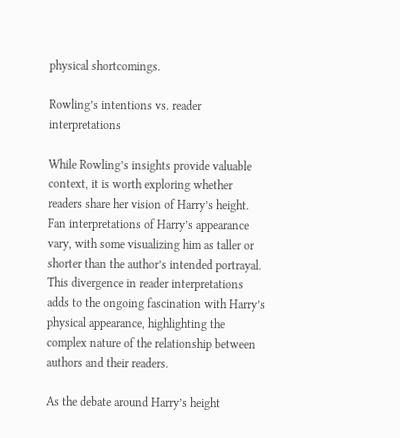physical shortcomings.

Rowling’s intentions vs. reader interpretations

While Rowling’s insights provide valuable context, it is worth exploring whether readers share her vision of Harry’s height. Fan interpretations of Harry’s appearance vary, with some visualizing him as taller or shorter than the author’s intended portrayal. This divergence in reader interpretations adds to the ongoing fascination with Harry’s physical appearance, highlighting the complex nature of the relationship between authors and their readers.

As the debate around Harry’s height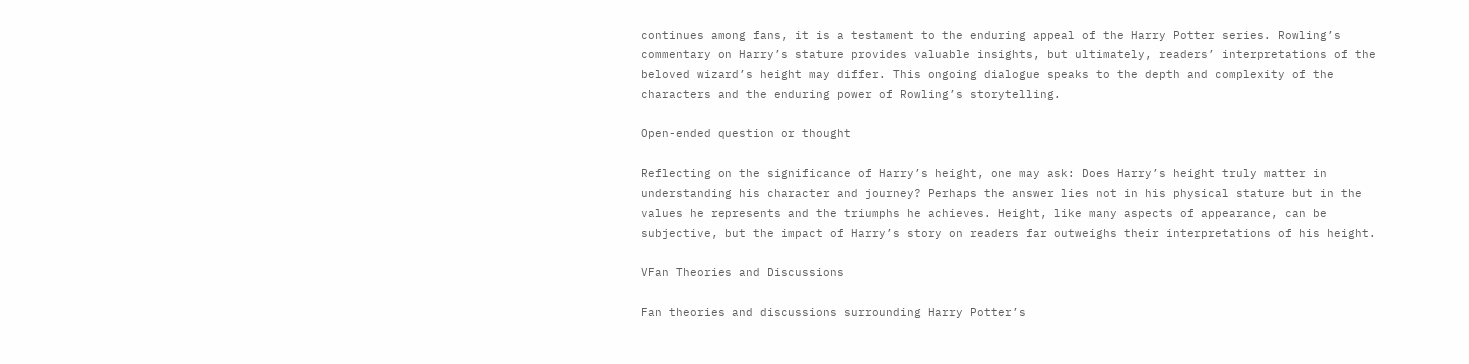continues among fans, it is a testament to the enduring appeal of the Harry Potter series. Rowling’s commentary on Harry’s stature provides valuable insights, but ultimately, readers’ interpretations of the beloved wizard’s height may differ. This ongoing dialogue speaks to the depth and complexity of the characters and the enduring power of Rowling’s storytelling.

Open-ended question or thought

Reflecting on the significance of Harry’s height, one may ask: Does Harry’s height truly matter in understanding his character and journey? Perhaps the answer lies not in his physical stature but in the values he represents and the triumphs he achieves. Height, like many aspects of appearance, can be subjective, but the impact of Harry’s story on readers far outweighs their interpretations of his height.

VFan Theories and Discussions

Fan theories and discussions surrounding Harry Potter’s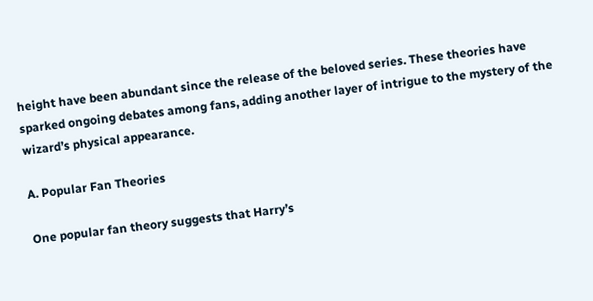height have been abundant since the release of the beloved series. These theories have sparked ongoing debates among fans, adding another layer of intrigue to the mystery of the wizard’s physical appearance.

A. Popular Fan Theories

One popular fan theory suggests that Harry’s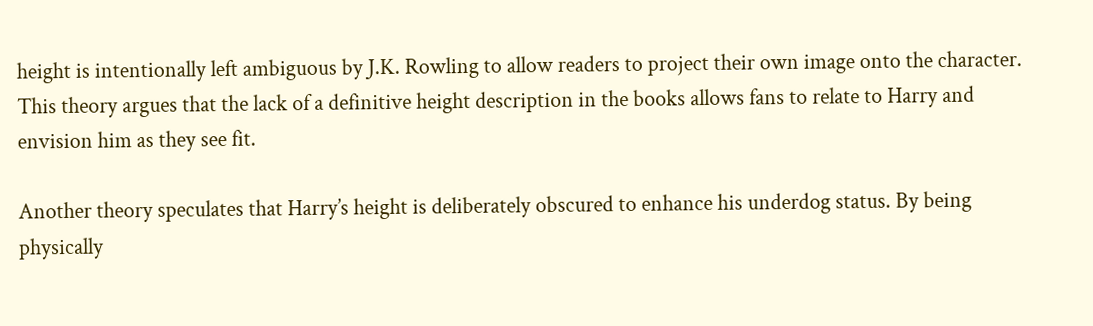height is intentionally left ambiguous by J.K. Rowling to allow readers to project their own image onto the character. This theory argues that the lack of a definitive height description in the books allows fans to relate to Harry and envision him as they see fit.

Another theory speculates that Harry’s height is deliberately obscured to enhance his underdog status. By being physically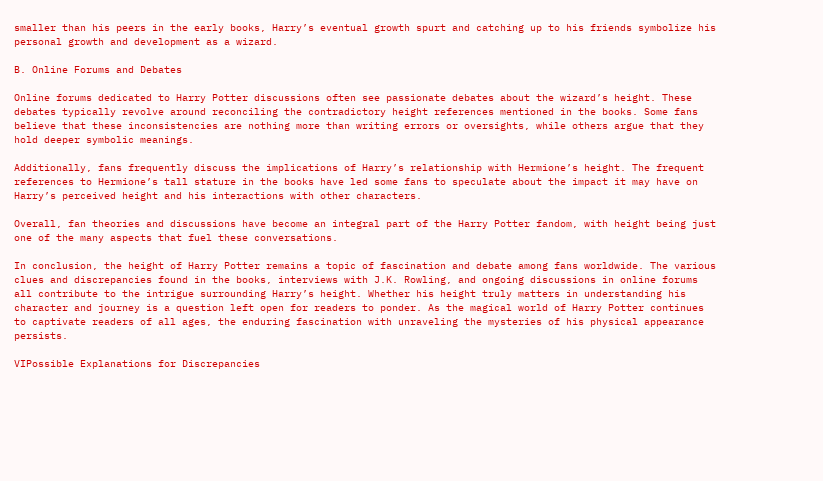smaller than his peers in the early books, Harry’s eventual growth spurt and catching up to his friends symbolize his personal growth and development as a wizard.

B. Online Forums and Debates

Online forums dedicated to Harry Potter discussions often see passionate debates about the wizard’s height. These debates typically revolve around reconciling the contradictory height references mentioned in the books. Some fans believe that these inconsistencies are nothing more than writing errors or oversights, while others argue that they hold deeper symbolic meanings.

Additionally, fans frequently discuss the implications of Harry’s relationship with Hermione’s height. The frequent references to Hermione’s tall stature in the books have led some fans to speculate about the impact it may have on Harry’s perceived height and his interactions with other characters.

Overall, fan theories and discussions have become an integral part of the Harry Potter fandom, with height being just one of the many aspects that fuel these conversations.

In conclusion, the height of Harry Potter remains a topic of fascination and debate among fans worldwide. The various clues and discrepancies found in the books, interviews with J.K. Rowling, and ongoing discussions in online forums all contribute to the intrigue surrounding Harry’s height. Whether his height truly matters in understanding his character and journey is a question left open for readers to ponder. As the magical world of Harry Potter continues to captivate readers of all ages, the enduring fascination with unraveling the mysteries of his physical appearance persists.

VIPossible Explanations for Discrepancies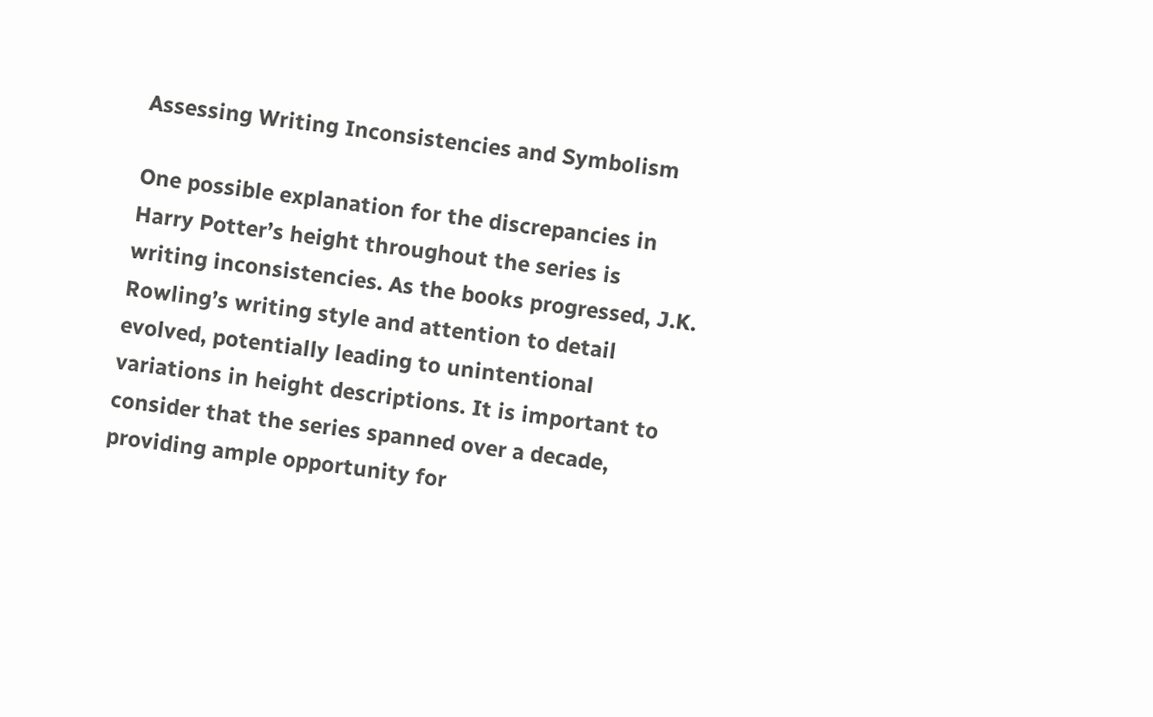Assessing Writing Inconsistencies and Symbolism

One possible explanation for the discrepancies in Harry Potter’s height throughout the series is writing inconsistencies. As the books progressed, J.K. Rowling’s writing style and attention to detail evolved, potentially leading to unintentional variations in height descriptions. It is important to consider that the series spanned over a decade, providing ample opportunity for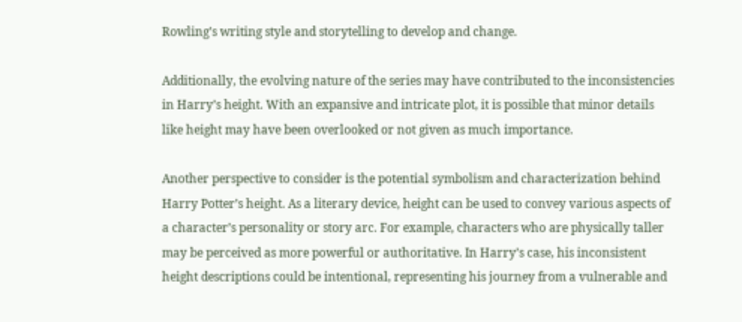Rowling’s writing style and storytelling to develop and change.

Additionally, the evolving nature of the series may have contributed to the inconsistencies in Harry’s height. With an expansive and intricate plot, it is possible that minor details like height may have been overlooked or not given as much importance.

Another perspective to consider is the potential symbolism and characterization behind Harry Potter’s height. As a literary device, height can be used to convey various aspects of a character’s personality or story arc. For example, characters who are physically taller may be perceived as more powerful or authoritative. In Harry’s case, his inconsistent height descriptions could be intentional, representing his journey from a vulnerable and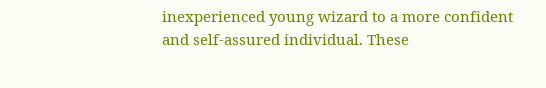inexperienced young wizard to a more confident and self-assured individual. These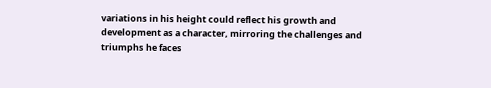variations in his height could reflect his growth and development as a character, mirroring the challenges and triumphs he faces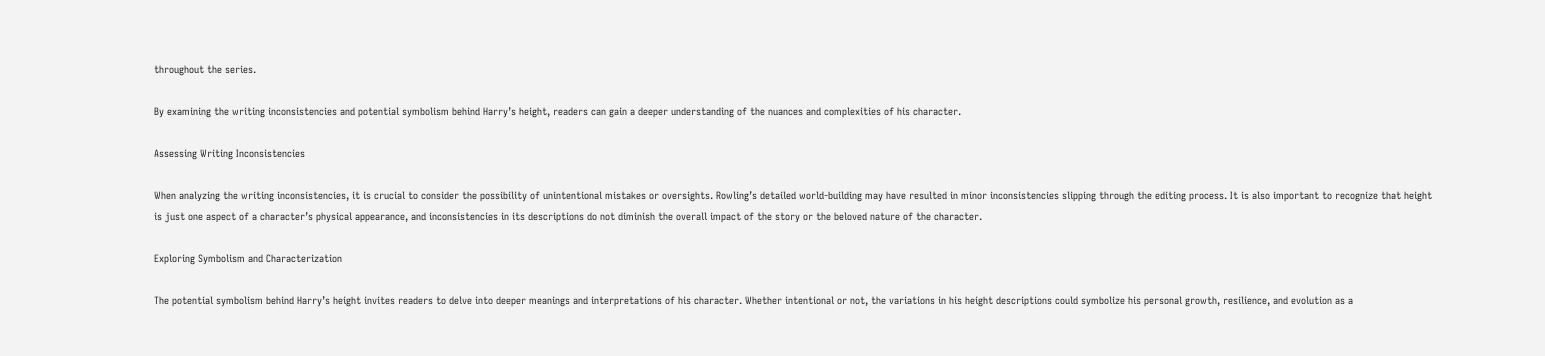throughout the series.

By examining the writing inconsistencies and potential symbolism behind Harry’s height, readers can gain a deeper understanding of the nuances and complexities of his character.

Assessing Writing Inconsistencies

When analyzing the writing inconsistencies, it is crucial to consider the possibility of unintentional mistakes or oversights. Rowling’s detailed world-building may have resulted in minor inconsistencies slipping through the editing process. It is also important to recognize that height is just one aspect of a character’s physical appearance, and inconsistencies in its descriptions do not diminish the overall impact of the story or the beloved nature of the character.

Exploring Symbolism and Characterization

The potential symbolism behind Harry’s height invites readers to delve into deeper meanings and interpretations of his character. Whether intentional or not, the variations in his height descriptions could symbolize his personal growth, resilience, and evolution as a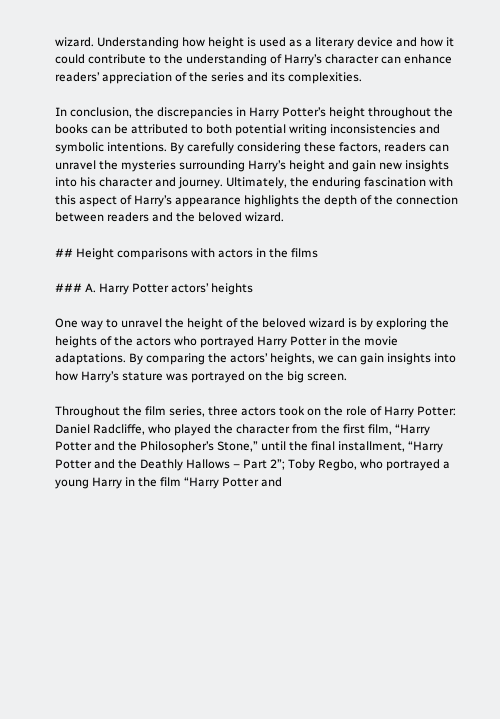wizard. Understanding how height is used as a literary device and how it could contribute to the understanding of Harry’s character can enhance readers’ appreciation of the series and its complexities.

In conclusion, the discrepancies in Harry Potter’s height throughout the books can be attributed to both potential writing inconsistencies and symbolic intentions. By carefully considering these factors, readers can unravel the mysteries surrounding Harry’s height and gain new insights into his character and journey. Ultimately, the enduring fascination with this aspect of Harry’s appearance highlights the depth of the connection between readers and the beloved wizard.

## Height comparisons with actors in the films

### A. Harry Potter actors’ heights

One way to unravel the height of the beloved wizard is by exploring the heights of the actors who portrayed Harry Potter in the movie adaptations. By comparing the actors’ heights, we can gain insights into how Harry’s stature was portrayed on the big screen.

Throughout the film series, three actors took on the role of Harry Potter: Daniel Radcliffe, who played the character from the first film, “Harry Potter and the Philosopher’s Stone,” until the final installment, “Harry Potter and the Deathly Hallows – Part 2”; Toby Regbo, who portrayed a young Harry in the film “Harry Potter and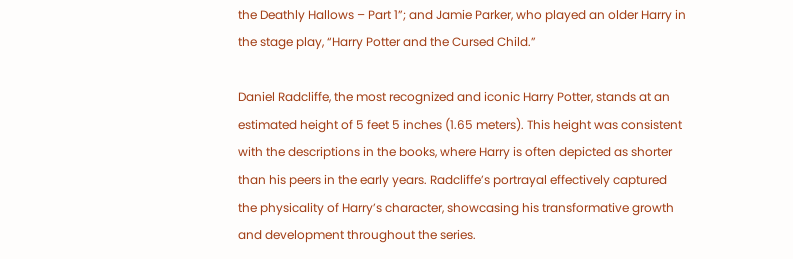the Deathly Hallows – Part 1”; and Jamie Parker, who played an older Harry in the stage play, “Harry Potter and the Cursed Child.”

Daniel Radcliffe, the most recognized and iconic Harry Potter, stands at an estimated height of 5 feet 5 inches (1.65 meters). This height was consistent with the descriptions in the books, where Harry is often depicted as shorter than his peers in the early years. Radcliffe’s portrayal effectively captured the physicality of Harry’s character, showcasing his transformative growth and development throughout the series.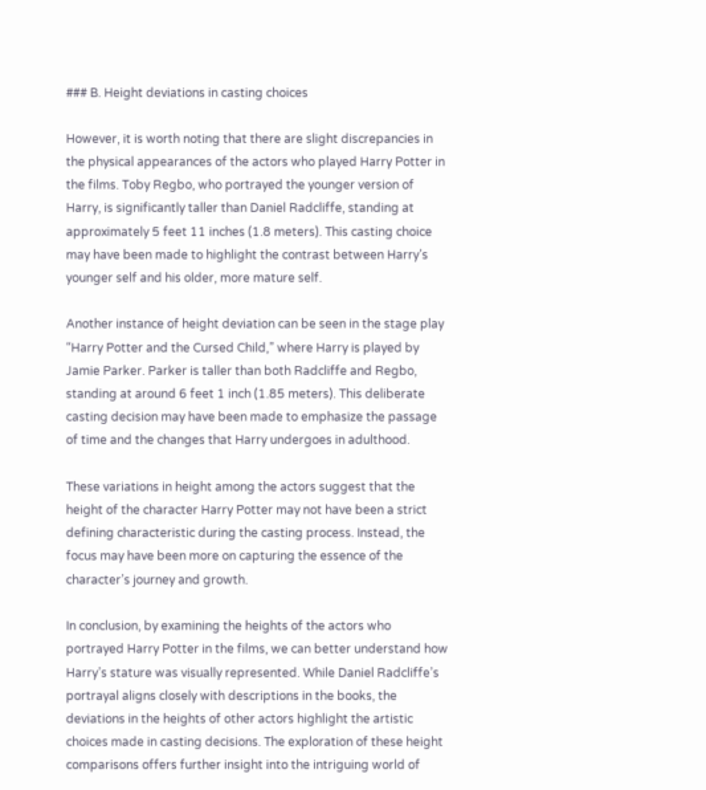### B. Height deviations in casting choices

However, it is worth noting that there are slight discrepancies in the physical appearances of the actors who played Harry Potter in the films. Toby Regbo, who portrayed the younger version of Harry, is significantly taller than Daniel Radcliffe, standing at approximately 5 feet 11 inches (1.8 meters). This casting choice may have been made to highlight the contrast between Harry’s younger self and his older, more mature self.

Another instance of height deviation can be seen in the stage play “Harry Potter and the Cursed Child,” where Harry is played by Jamie Parker. Parker is taller than both Radcliffe and Regbo, standing at around 6 feet 1 inch (1.85 meters). This deliberate casting decision may have been made to emphasize the passage of time and the changes that Harry undergoes in adulthood.

These variations in height among the actors suggest that the height of the character Harry Potter may not have been a strict defining characteristic during the casting process. Instead, the focus may have been more on capturing the essence of the character’s journey and growth.

In conclusion, by examining the heights of the actors who portrayed Harry Potter in the films, we can better understand how Harry’s stature was visually represented. While Daniel Radcliffe’s portrayal aligns closely with descriptions in the books, the deviations in the heights of other actors highlight the artistic choices made in casting decisions. The exploration of these height comparisons offers further insight into the intriguing world of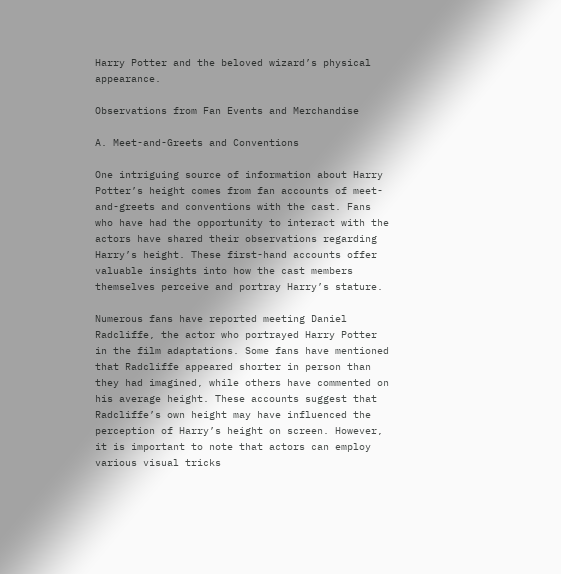Harry Potter and the beloved wizard’s physical appearance.

Observations from Fan Events and Merchandise

A. Meet-and-Greets and Conventions

One intriguing source of information about Harry Potter’s height comes from fan accounts of meet-and-greets and conventions with the cast. Fans who have had the opportunity to interact with the actors have shared their observations regarding Harry’s height. These first-hand accounts offer valuable insights into how the cast members themselves perceive and portray Harry’s stature.

Numerous fans have reported meeting Daniel Radcliffe, the actor who portrayed Harry Potter in the film adaptations. Some fans have mentioned that Radcliffe appeared shorter in person than they had imagined, while others have commented on his average height. These accounts suggest that Radcliffe’s own height may have influenced the perception of Harry’s height on screen. However, it is important to note that actors can employ various visual tricks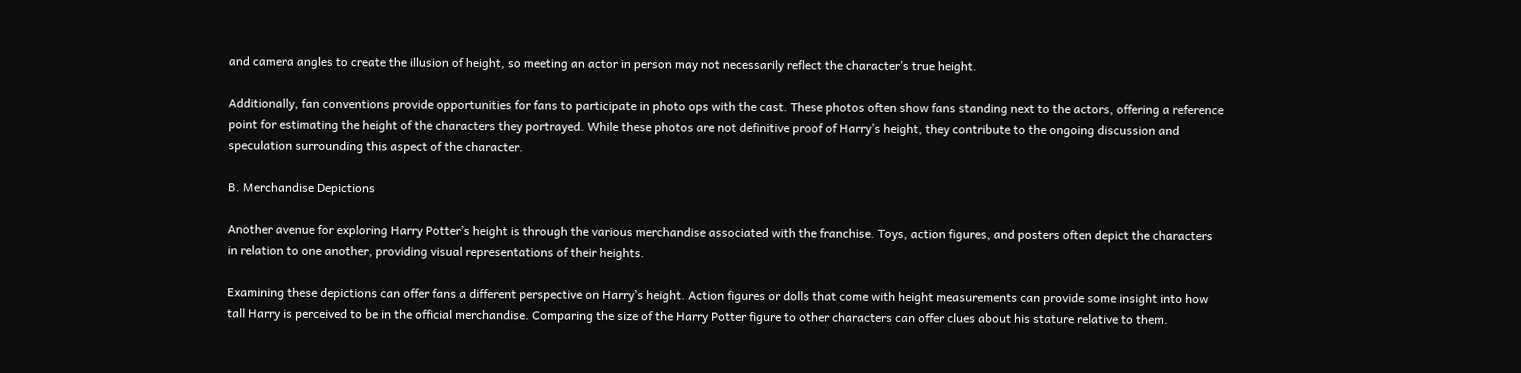and camera angles to create the illusion of height, so meeting an actor in person may not necessarily reflect the character’s true height.

Additionally, fan conventions provide opportunities for fans to participate in photo ops with the cast. These photos often show fans standing next to the actors, offering a reference point for estimating the height of the characters they portrayed. While these photos are not definitive proof of Harry’s height, they contribute to the ongoing discussion and speculation surrounding this aspect of the character.

B. Merchandise Depictions

Another avenue for exploring Harry Potter’s height is through the various merchandise associated with the franchise. Toys, action figures, and posters often depict the characters in relation to one another, providing visual representations of their heights.

Examining these depictions can offer fans a different perspective on Harry’s height. Action figures or dolls that come with height measurements can provide some insight into how tall Harry is perceived to be in the official merchandise. Comparing the size of the Harry Potter figure to other characters can offer clues about his stature relative to them.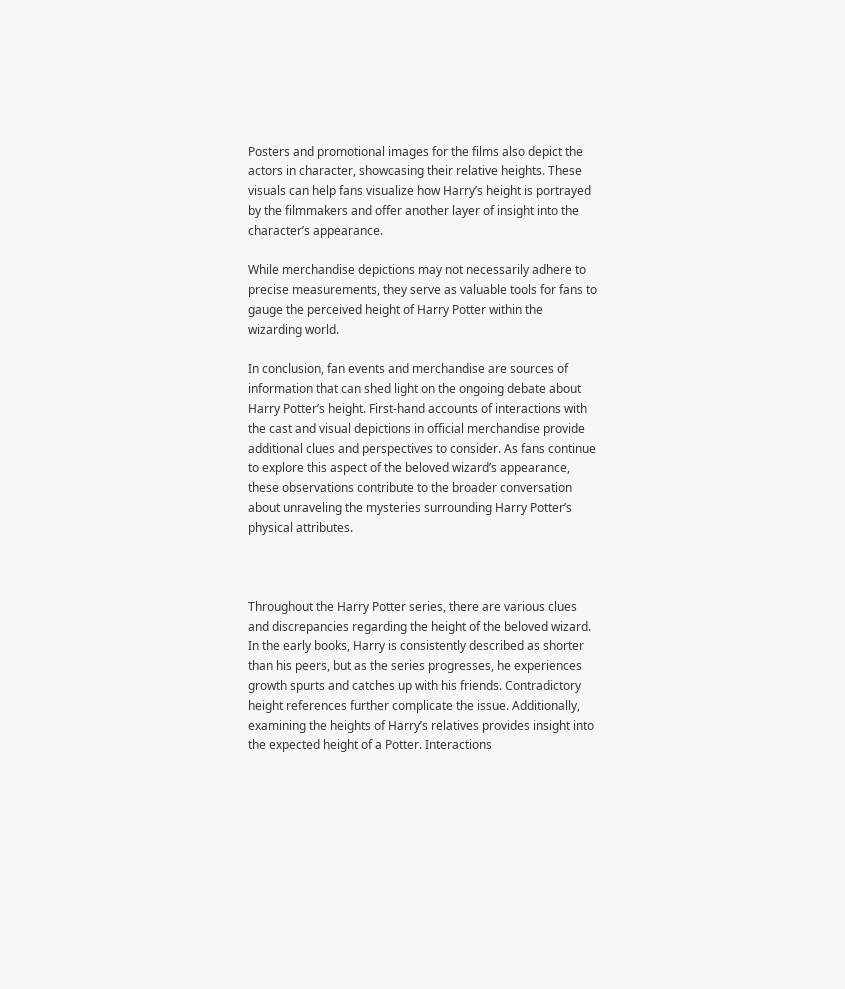Posters and promotional images for the films also depict the actors in character, showcasing their relative heights. These visuals can help fans visualize how Harry’s height is portrayed by the filmmakers and offer another layer of insight into the character’s appearance.

While merchandise depictions may not necessarily adhere to precise measurements, they serve as valuable tools for fans to gauge the perceived height of Harry Potter within the wizarding world.

In conclusion, fan events and merchandise are sources of information that can shed light on the ongoing debate about Harry Potter’s height. First-hand accounts of interactions with the cast and visual depictions in official merchandise provide additional clues and perspectives to consider. As fans continue to explore this aspect of the beloved wizard’s appearance, these observations contribute to the broader conversation about unraveling the mysteries surrounding Harry Potter’s physical attributes.



Throughout the Harry Potter series, there are various clues and discrepancies regarding the height of the beloved wizard. In the early books, Harry is consistently described as shorter than his peers, but as the series progresses, he experiences growth spurts and catches up with his friends. Contradictory height references further complicate the issue. Additionally, examining the heights of Harry’s relatives provides insight into the expected height of a Potter. Interactions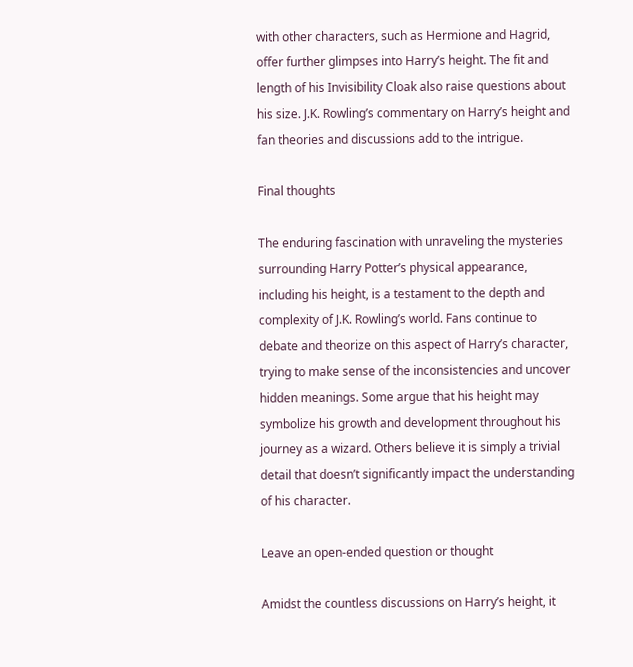with other characters, such as Hermione and Hagrid, offer further glimpses into Harry’s height. The fit and length of his Invisibility Cloak also raise questions about his size. J.K. Rowling’s commentary on Harry’s height and fan theories and discussions add to the intrigue.

Final thoughts

The enduring fascination with unraveling the mysteries surrounding Harry Potter’s physical appearance, including his height, is a testament to the depth and complexity of J.K. Rowling’s world. Fans continue to debate and theorize on this aspect of Harry’s character, trying to make sense of the inconsistencies and uncover hidden meanings. Some argue that his height may symbolize his growth and development throughout his journey as a wizard. Others believe it is simply a trivial detail that doesn’t significantly impact the understanding of his character.

Leave an open-ended question or thought

Amidst the countless discussions on Harry’s height, it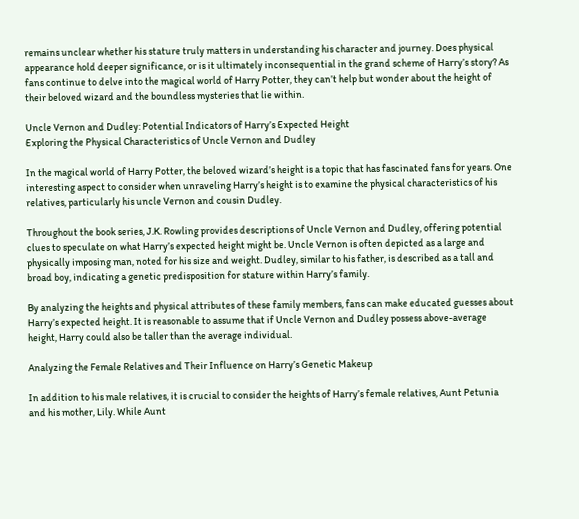remains unclear whether his stature truly matters in understanding his character and journey. Does physical appearance hold deeper significance, or is it ultimately inconsequential in the grand scheme of Harry’s story? As fans continue to delve into the magical world of Harry Potter, they can’t help but wonder about the height of their beloved wizard and the boundless mysteries that lie within.

Uncle Vernon and Dudley: Potential Indicators of Harry’s Expected Height
Exploring the Physical Characteristics of Uncle Vernon and Dudley

In the magical world of Harry Potter, the beloved wizard’s height is a topic that has fascinated fans for years. One interesting aspect to consider when unraveling Harry’s height is to examine the physical characteristics of his relatives, particularly his uncle Vernon and cousin Dudley.

Throughout the book series, J.K. Rowling provides descriptions of Uncle Vernon and Dudley, offering potential clues to speculate on what Harry’s expected height might be. Uncle Vernon is often depicted as a large and physically imposing man, noted for his size and weight. Dudley, similar to his father, is described as a tall and broad boy, indicating a genetic predisposition for stature within Harry’s family.

By analyzing the heights and physical attributes of these family members, fans can make educated guesses about Harry’s expected height. It is reasonable to assume that if Uncle Vernon and Dudley possess above-average height, Harry could also be taller than the average individual.

Analyzing the Female Relatives and Their Influence on Harry’s Genetic Makeup

In addition to his male relatives, it is crucial to consider the heights of Harry’s female relatives, Aunt Petunia and his mother, Lily. While Aunt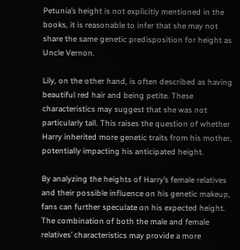Petunia’s height is not explicitly mentioned in the books, it is reasonable to infer that she may not share the same genetic predisposition for height as Uncle Vernon.

Lily, on the other hand, is often described as having beautiful red hair and being petite. These characteristics may suggest that she was not particularly tall. This raises the question of whether Harry inherited more genetic traits from his mother, potentially impacting his anticipated height.

By analyzing the heights of Harry’s female relatives and their possible influence on his genetic makeup, fans can further speculate on his expected height. The combination of both the male and female relatives’ characteristics may provide a more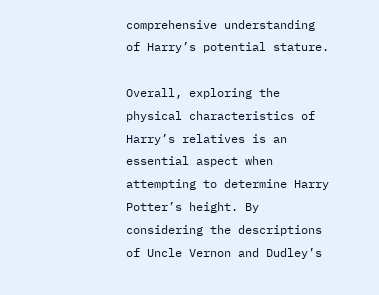comprehensive understanding of Harry’s potential stature.

Overall, exploring the physical characteristics of Harry’s relatives is an essential aspect when attempting to determine Harry Potter’s height. By considering the descriptions of Uncle Vernon and Dudley’s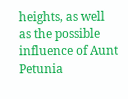heights, as well as the possible influence of Aunt Petunia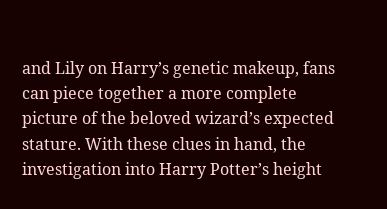and Lily on Harry’s genetic makeup, fans can piece together a more complete picture of the beloved wizard’s expected stature. With these clues in hand, the investigation into Harry Potter’s height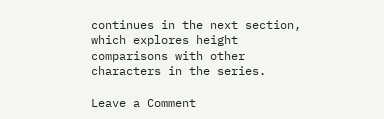continues in the next section, which explores height comparisons with other characters in the series.

Leave a Comment